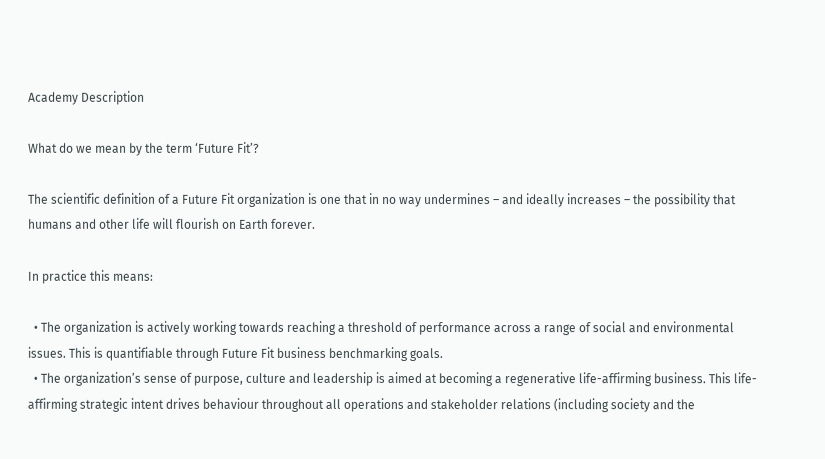Academy Description

What do we mean by the term ‘Future Fit’?

The scientific definition of a Future Fit organization is one that in no way undermines – and ideally increases – the possibility that humans and other life will flourish on Earth forever.

In practice this means:

  • The organization is actively working towards reaching a threshold of performance across a range of social and environmental issues. This is quantifiable through Future Fit business benchmarking goals.
  • The organization’s sense of purpose, culture and leadership is aimed at becoming a regenerative life-affirming business. This life-affirming strategic intent drives behaviour throughout all operations and stakeholder relations (including society and the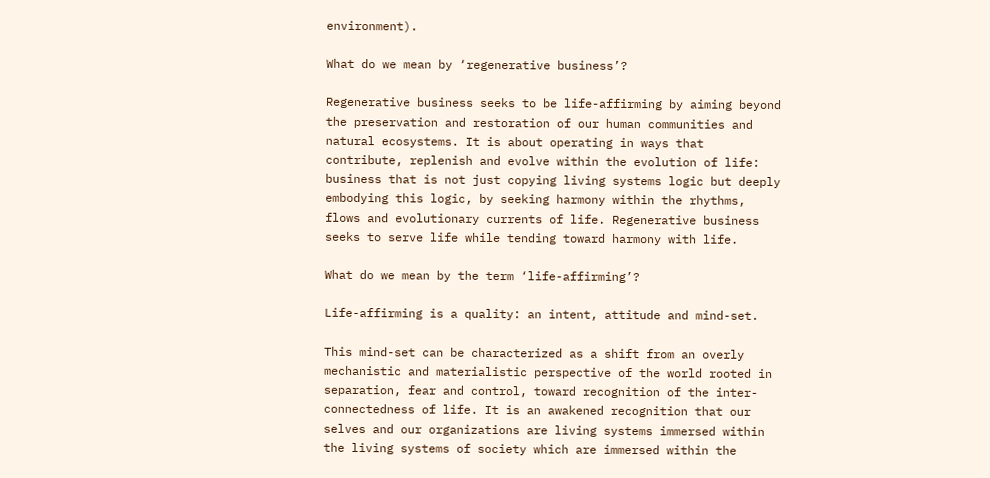environment).

What do we mean by ‘regenerative business’?

Regenerative business seeks to be life-affirming by aiming beyond the preservation and restoration of our human communities and natural ecosystems. It is about operating in ways that contribute, replenish and evolve within the evolution of life: business that is not just copying living systems logic but deeply embodying this logic, by seeking harmony within the rhythms, flows and evolutionary currents of life. Regenerative business seeks to serve life while tending toward harmony with life.

What do we mean by the term ‘life-affirming’?

Life-affirming is a quality: an intent, attitude and mind-set.

This mind-set can be characterized as a shift from an overly mechanistic and materialistic perspective of the world rooted in separation, fear and control, toward recognition of the inter-connectedness of life. It is an awakened recognition that our selves and our organizations are living systems immersed within the living systems of society which are immersed within the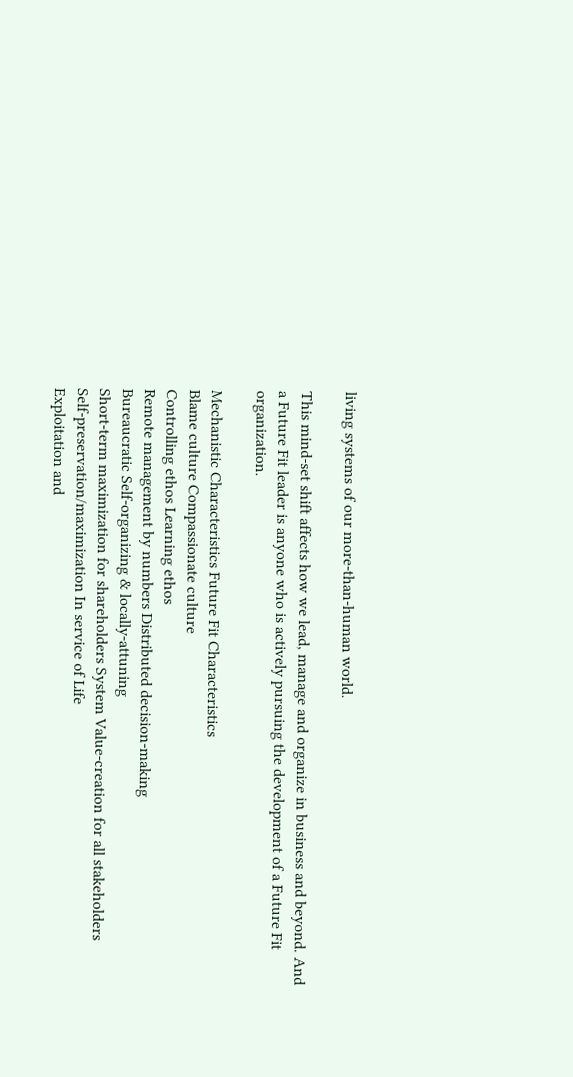living systems of our more-than-human world.

This mind-set shift affects how we lead, manage and organize in business and beyond. And a Future Fit leader is anyone who is actively pursuing the development of a Future Fit organization.

Mechanistic Characteristics Future Fit Characteristics
Blame culture Compassionate culture
Controlling ethos Learning ethos
Remote management by numbers Distributed decision-making
Bureaucratic Self-organizing & locally-attuning
Short-term maximization for shareholders System Value-creation for all stakeholders
Self-preservation/maximization In service of Life
Exploitation and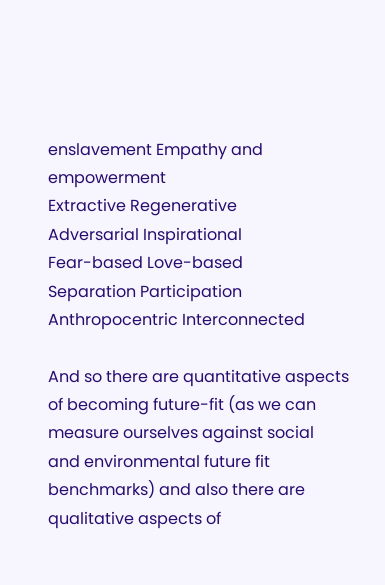enslavement Empathy and empowerment
Extractive Regenerative
Adversarial Inspirational
Fear-based Love-based
Separation Participation
Anthropocentric Interconnected

And so there are quantitative aspects of becoming future-fit (as we can measure ourselves against social and environmental future fit benchmarks) and also there are qualitative aspects of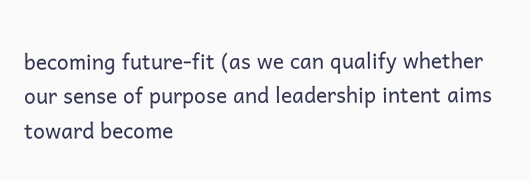becoming future-fit (as we can qualify whether our sense of purpose and leadership intent aims toward become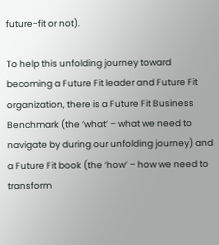future-fit or not).

To help this unfolding journey toward becoming a Future Fit leader and Future Fit organization, there is a Future Fit Business Benchmark (the ‘what’ – what we need to navigate by during our unfolding journey) and a Future Fit book (the ‘how’ – how we need to transform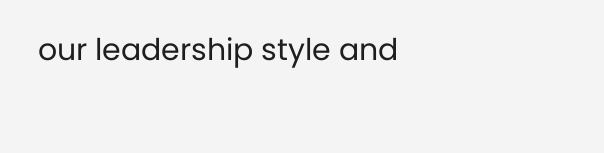our leadership style and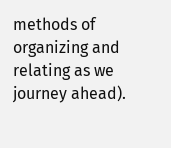methods of organizing and relating as we journey ahead).